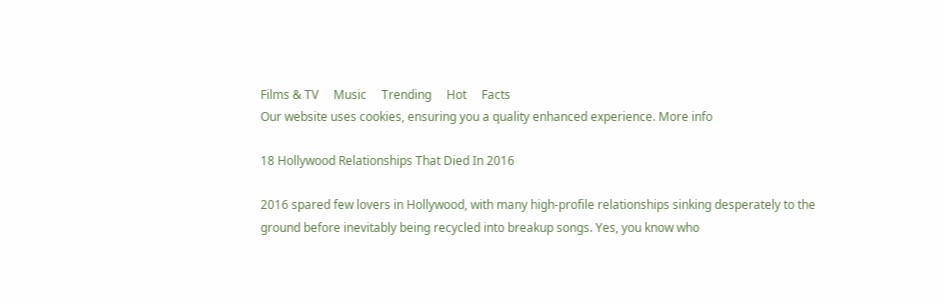Films & TV     Music     Trending     Hot     Facts
Our website uses cookies, ensuring you a quality enhanced experience. More info

18 Hollywood Relationships That Died In 2016

2016 spared few lovers in Hollywood, with many high-profile relationships sinking desperately to the ground before inevitably being recycled into breakup songs. Yes, you know who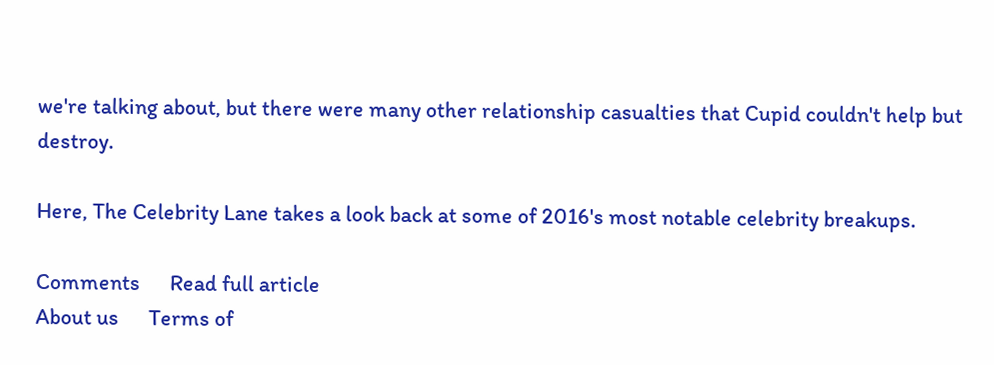we're talking about, but there were many other relationship casualties that Cupid couldn't help but destroy.

Here, The Celebrity Lane takes a look back at some of 2016's most notable celebrity breakups.

Comments      Read full article
About us      Terms of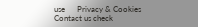use      Privacy & Cookies      Contact us check